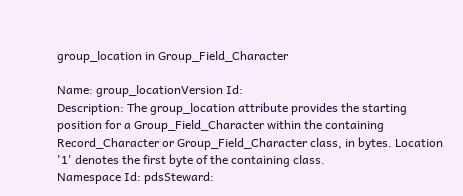group_location in Group_Field_Character

Name: group_locationVersion Id:
Description: The group_location attribute provides the starting position for a Group_Field_Character within the containing Record_Character or Group_Field_Character class, in bytes. Location '1' denotes the first byte of the containing class.
Namespace Id: pdsSteward: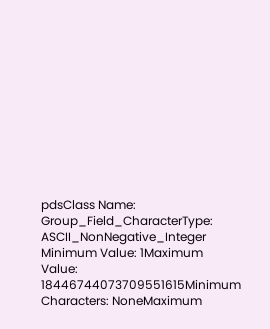pdsClass Name: Group_Field_CharacterType: ASCII_NonNegative_Integer
Minimum Value: 1Maximum Value: 18446744073709551615Minimum Characters: NoneMaximum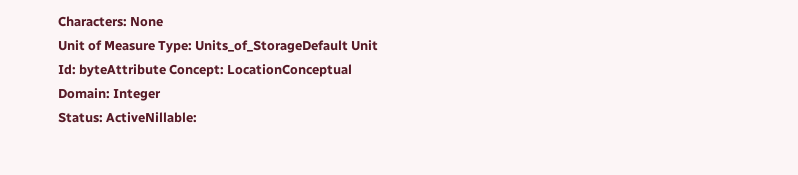Characters: None
Unit of Measure Type: Units_of_StorageDefault Unit Id: byteAttribute Concept: LocationConceptual Domain: Integer
Status: ActiveNillable: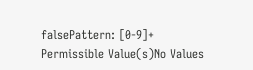falsePattern: [0-9]+
Permissible Value(s)No Values